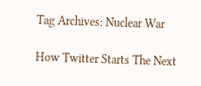Tag Archives: Nuclear War

How Twitter Starts The Next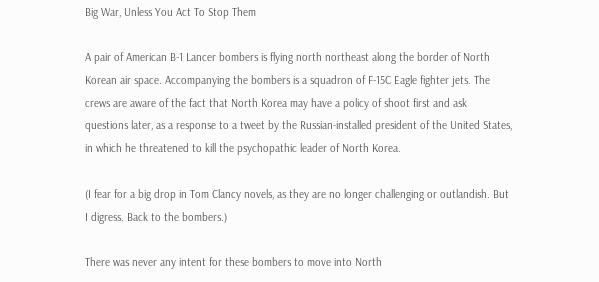Big War, Unless You Act To Stop Them

A pair of American B-1 Lancer bombers is flying north northeast along the border of North Korean air space. Accompanying the bombers is a squadron of F-15C Eagle fighter jets. The crews are aware of the fact that North Korea may have a policy of shoot first and ask questions later, as a response to a tweet by the Russian-installed president of the United States, in which he threatened to kill the psychopathic leader of North Korea.

(I fear for a big drop in Tom Clancy novels, as they are no longer challenging or outlandish. But I digress. Back to the bombers.)

There was never any intent for these bombers to move into North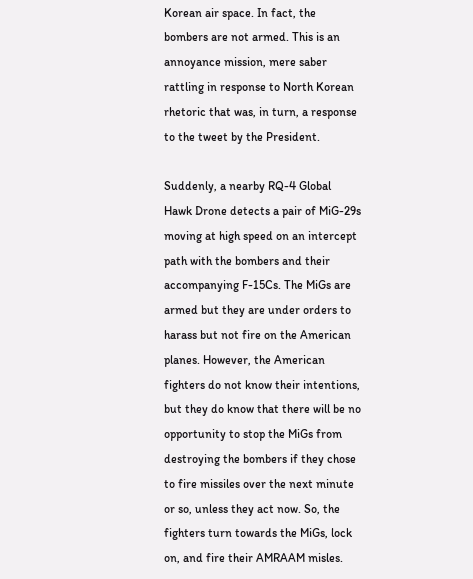Korean air space. In fact, the bombers are not armed. This is an annoyance mission, mere saber rattling in response to North Korean rhetoric that was, in turn, a response to the tweet by the President.

Suddenly, a nearby RQ-4 Global Hawk Drone detects a pair of MiG-29s moving at high speed on an intercept path with the bombers and their accompanying F-15Cs. The MiGs are armed but they are under orders to harass but not fire on the American planes. However, the American fighters do not know their intentions, but they do know that there will be no opportunity to stop the MiGs from destroying the bombers if they chose to fire missiles over the next minute or so, unless they act now. So, the fighters turn towards the MiGs, lock on, and fire their AMRAAM misles.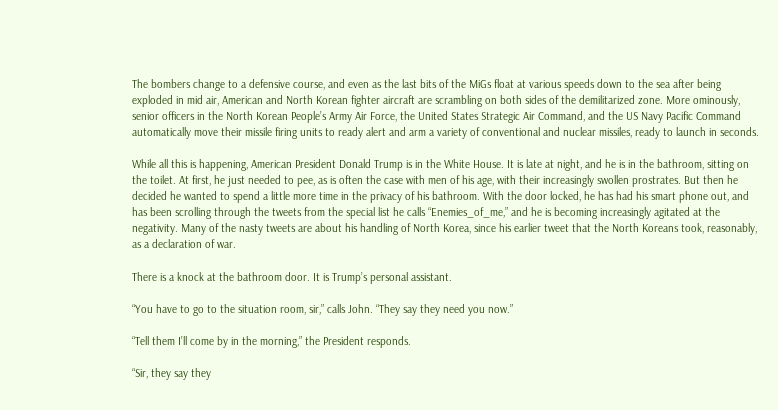The bombers change to a defensive course, and even as the last bits of the MiGs float at various speeds down to the sea after being exploded in mid air, American and North Korean fighter aircraft are scrambling on both sides of the demilitarized zone. More ominously, senior officers in the North Korean People’s Army Air Force, the United States Strategic Air Command, and the US Navy Pacific Command automatically move their missile firing units to ready alert and arm a variety of conventional and nuclear missiles, ready to launch in seconds.

While all this is happening, American President Donald Trump is in the White House. It is late at night, and he is in the bathroom, sitting on the toilet. At first, he just needed to pee, as is often the case with men of his age, with their increasingly swollen prostrates. But then he decided he wanted to spend a little more time in the privacy of his bathroom. With the door locked, he has had his smart phone out, and has been scrolling through the tweets from the special list he calls “Enemies_of_me,” and he is becoming increasingly agitated at the negativity. Many of the nasty tweets are about his handling of North Korea, since his earlier tweet that the North Koreans took, reasonably, as a declaration of war.

There is a knock at the bathroom door. It is Trump’s personal assistant.

“You have to go to the situation room, sir,” calls John. “They say they need you now.”

“Tell them I’ll come by in the morning,” the President responds.

“Sir, they say they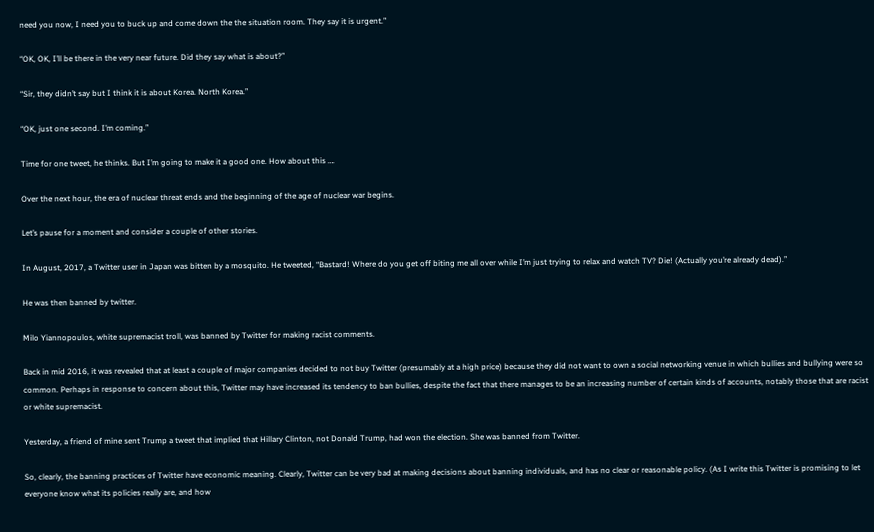need you now, I need you to buck up and come down the the situation room. They say it is urgent.”

“OK, OK, I’ll be there in the very near future. Did they say what is about?”

“Sir, they didn’t say but I think it is about Korea. North Korea.”

“OK, just one second. I’m coming.”

Time for one tweet, he thinks. But I’m going to make it a good one. How about this ….

Over the next hour, the era of nuclear threat ends and the beginning of the age of nuclear war begins.

Let’s pause for a moment and consider a couple of other stories.

In August, 2017, a Twitter user in Japan was bitten by a mosquito. He tweeted, “Bastard! Where do you get off biting me all over while I’m just trying to relax and watch TV? Die! (Actually you’re already dead).”

He was then banned by twitter.

Milo Yiannopoulos, white supremacist troll, was banned by Twitter for making racist comments.

Back in mid 2016, it was revealed that at least a couple of major companies decided to not buy Twitter (presumably at a high price) because they did not want to own a social networking venue in which bullies and bullying were so common. Perhaps in response to concern about this, Twitter may have increased its tendency to ban bullies, despite the fact that there manages to be an increasing number of certain kinds of accounts, notably those that are racist or white supremacist.

Yesterday, a friend of mine sent Trump a tweet that implied that Hillary Clinton, not Donald Trump, had won the election. She was banned from Twitter.

So, clearly, the banning practices of Twitter have economic meaning. Clearly, Twitter can be very bad at making decisions about banning individuals, and has no clear or reasonable policy. (As I write this Twitter is promising to let everyone know what its policies really are, and how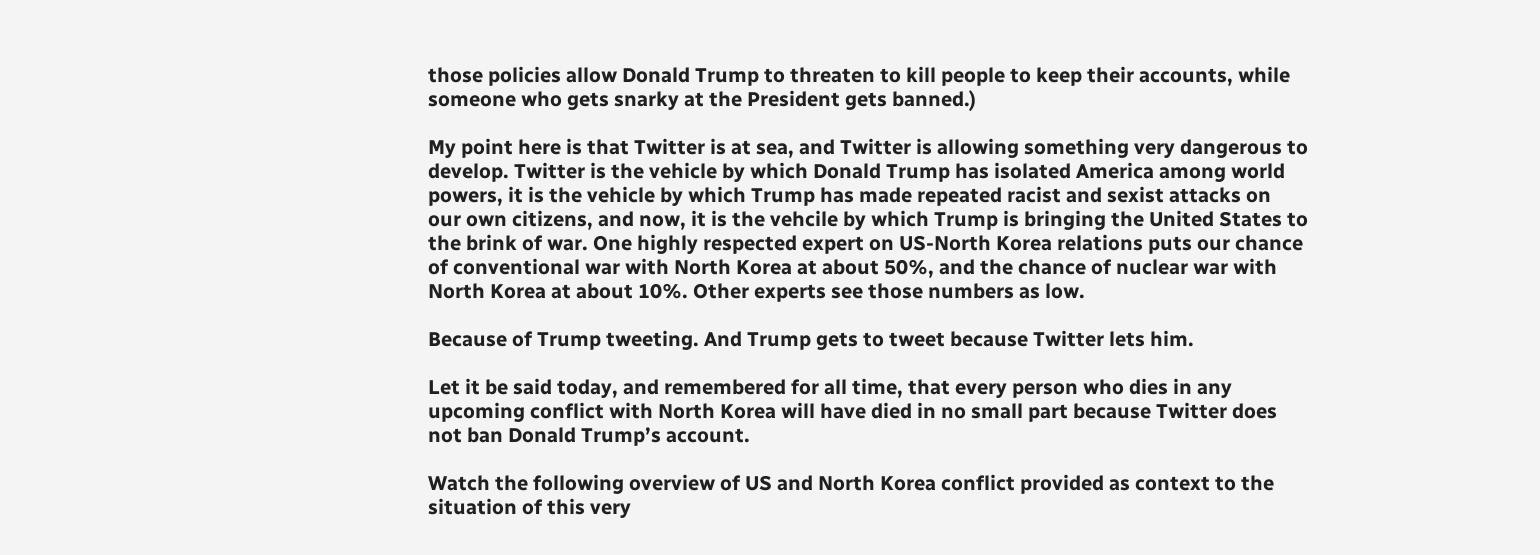those policies allow Donald Trump to threaten to kill people to keep their accounts, while someone who gets snarky at the President gets banned.)

My point here is that Twitter is at sea, and Twitter is allowing something very dangerous to develop. Twitter is the vehicle by which Donald Trump has isolated America among world powers, it is the vehicle by which Trump has made repeated racist and sexist attacks on our own citizens, and now, it is the vehcile by which Trump is bringing the United States to the brink of war. One highly respected expert on US-North Korea relations puts our chance of conventional war with North Korea at about 50%, and the chance of nuclear war with North Korea at about 10%. Other experts see those numbers as low.

Because of Trump tweeting. And Trump gets to tweet because Twitter lets him.

Let it be said today, and remembered for all time, that every person who dies in any upcoming conflict with North Korea will have died in no small part because Twitter does not ban Donald Trump’s account.

Watch the following overview of US and North Korea conflict provided as context to the situation of this very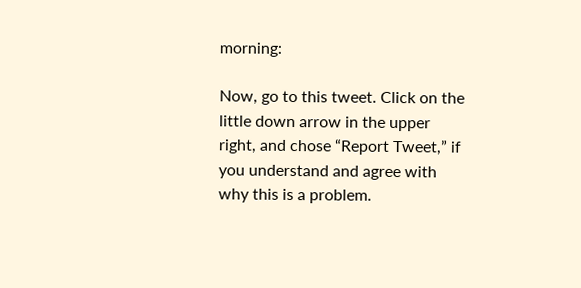morning:

Now, go to this tweet. Click on the little down arrow in the upper right, and chose “Report Tweet,” if you understand and agree with why this is a problem.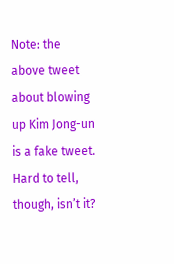Note: the above tweet about blowing up Kim Jong-un is a fake tweet. Hard to tell, though, isn’t it?